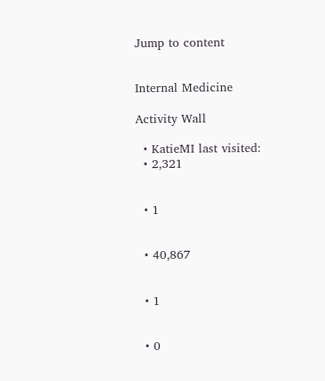Jump to content


Internal Medicine

Activity Wall

  • KatieMI last visited:
  • 2,321


  • 1


  • 40,867


  • 1


  • 0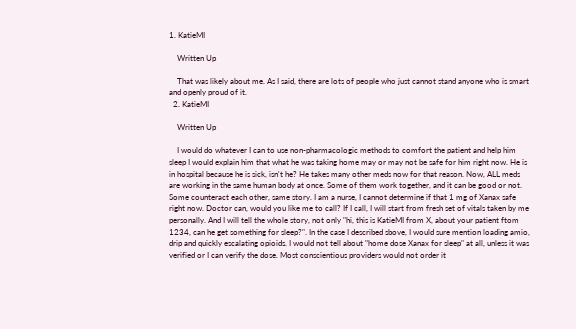1. KatieMI

    Written Up

    That was likely about me. As I said, there are lots of people who just cannot stand anyone who is smart and openly proud of it.
  2. KatieMI

    Written Up

    I would do whatever I can to use non-pharmacologic methods to comfort the patient and help him sleep I would explain him that what he was taking home may or may not be safe for him right now. He is in hospital because he is sick, isn't he? He takes many other meds now for that reason. Now, ALL meds are working in the same human body at once. Some of them work together, and it can be good or not. Some counteract each other, same story. I am a nurse, I cannot determine if that 1 mg of Xanax safe right now. Doctor can, would you like me to call? If I call, I will start from fresh set of vitals taken by me personally. And I will tell the whole story, not only "hi, this is KatieMI from X, about your patient ftom 1234, can he get something for sleep?". In the case I described sbove, I would sure mention loading amio, drip and quickly escalating opioids. I would not tell about "home dose Xanax for sleep" at all, unless it was verified or I can verify the dose. Most conscientious providers would not order it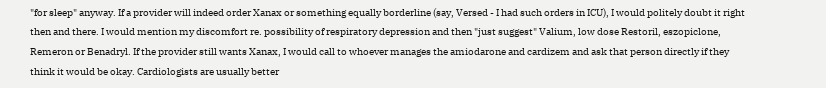"for sleep" anyway. If a provider will indeed order Xanax or something equally borderline (say, Versed - I had such orders in ICU), I would politely doubt it right then and there. I would mention my discomfort re. possibility of respiratory depression and then "just suggest" Valium, low dose Restoril, eszopiclone, Remeron or Benadryl. If the provider still wants Xanax, I would call to whoever manages the amiodarone and cardizem and ask that person directly if they think it would be okay. Cardiologists are usually better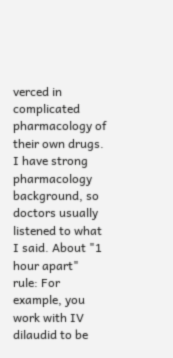verced in complicated pharmacology of their own drugs. I have strong pharmacology background, so doctors usually listened to what I said. About "1 hour apart" rule: For example, you work with IV dilaudid to be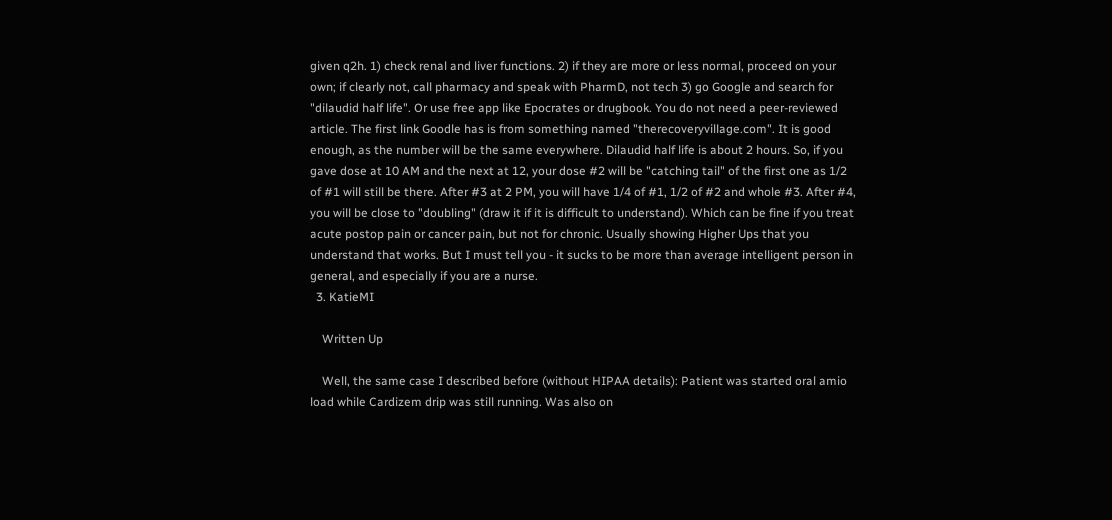given q2h. 1) check renal and liver functions. 2) if they are more or less normal, proceed on your own; if clearly not, call pharmacy and speak with PharmD, not tech 3) go Google and search for "dilaudid half life". Or use free app like Epocrates or drugbook. You do not need a peer-reviewed article. The first link Goodle has is from something named "therecoveryvillage.com". It is good enough, as the number will be the same everywhere. Dilaudid half life is about 2 hours. So, if you gave dose at 10 AM and the next at 12, your dose #2 will be "catching tail" of the first one as 1/2 of #1 will still be there. After #3 at 2 PM, you will have 1/4 of #1, 1/2 of #2 and whole #3. After #4, you will be close to "doubling" (draw it if it is difficult to understand). Which can be fine if you treat acute postop pain or cancer pain, but not for chronic. Usually showing Higher Ups that you understand that works. But I must tell you - it sucks to be more than average intelligent person in general, and especially if you are a nurse.
  3. KatieMI

    Written Up

    Well, the same case I described before (without HIPAA details): Patient was started oral amio load while Cardizem drip was still running. Was also on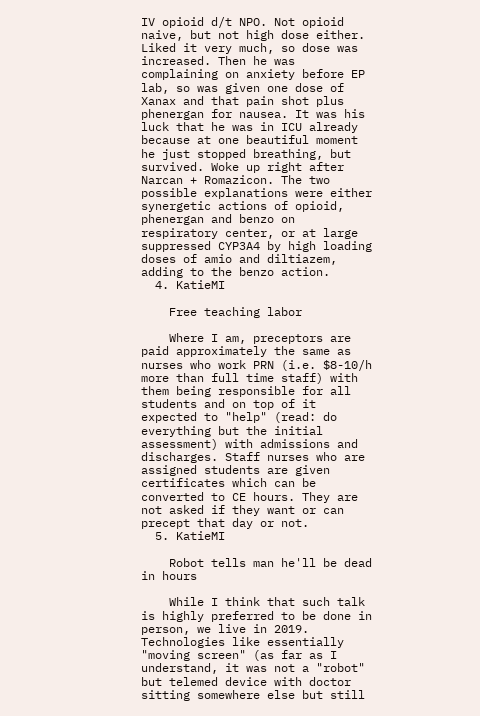IV opioid d/t NPO. Not opioid naive, but not high dose either. Liked it very much, so dose was increased. Then he was complaining on anxiety before EP lab, so was given one dose of Xanax and that pain shot plus phenergan for nausea. It was his luck that he was in ICU already because at one beautiful moment he just stopped breathing, but survived. Woke up right after Narcan + Romazicon. The two possible explanations were either synergetic actions of opioid, phenergan and benzo on respiratory center, or at large suppressed CYP3A4 by high loading doses of amio and diltiazem, adding to the benzo action.
  4. KatieMI

    Free teaching labor

    Where I am, preceptors are paid approximately the same as nurses who work PRN (i.e. $8-10/h more than full time staff) with them being responsible for all students and on top of it expected to "help" (read: do everything but the initial assessment) with admissions and discharges. Staff nurses who are assigned students are given certificates which can be converted to CE hours. They are not asked if they want or can precept that day or not.
  5. KatieMI

    Robot tells man he'll be dead in hours

    While I think that such talk is highly preferred to be done in person, we live in 2019. Technologies like essentially "moving screen" (as far as I understand, it was not a "robot" but telemed device with doctor sitting somewhere else but still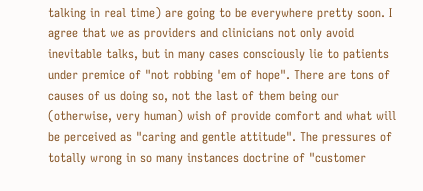talking in real time) are going to be everywhere pretty soon. I agree that we as providers and clinicians not only avoid inevitable talks, but in many cases consciously lie to patients under premice of "not robbing 'em of hope". There are tons of causes of us doing so, not the last of them being our (otherwise, very human) wish of provide comfort and what will be perceived as "caring and gentle attitude". The pressures of totally wrong in so many instances doctrine of "customer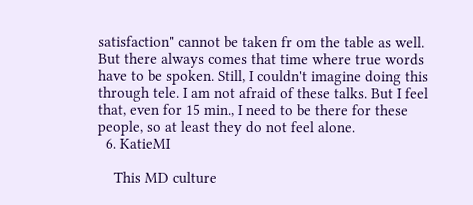satisfaction" cannot be taken fr om the table as well. But there always comes that time where true words have to be spoken. Still, I couldn't imagine doing this through tele. I am not afraid of these talks. But I feel that, even for 15 min., I need to be there for these people, so at least they do not feel alone.
  6. KatieMI

    This MD culture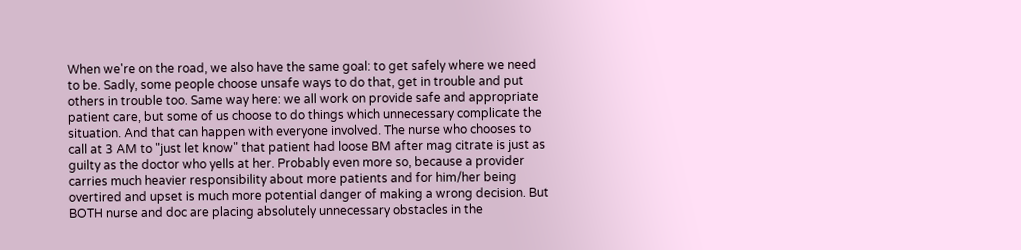When we're on the road, we also have the same goal: to get safely where we need to be. Sadly, some people choose unsafe ways to do that, get in trouble and put others in trouble too. Same way here: we all work on provide safe and appropriate patient care, but some of us choose to do things which unnecessary complicate the situation. And that can happen with everyone involved. The nurse who chooses to call at 3 AM to "just let know" that patient had loose BM after mag citrate is just as guilty as the doctor who yells at her. Probably even more so, because a provider carries much heavier responsibility about more patients and for him/her being overtired and upset is much more potential danger of making a wrong decision. But BOTH nurse and doc are placing absolutely unnecessary obstacles in the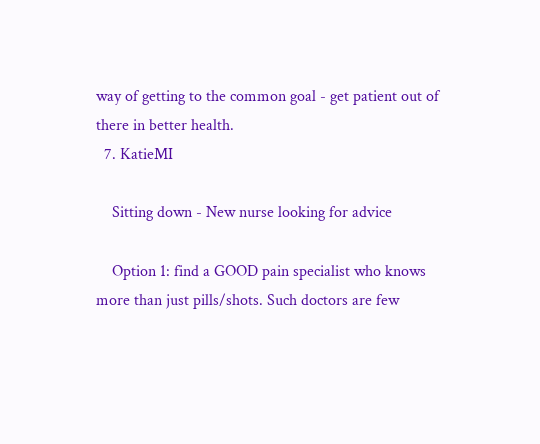way of getting to the common goal - get patient out of there in better health.
  7. KatieMI

    Sitting down - New nurse looking for advice

    Option 1: find a GOOD pain specialist who knows more than just pills/shots. Such doctors are few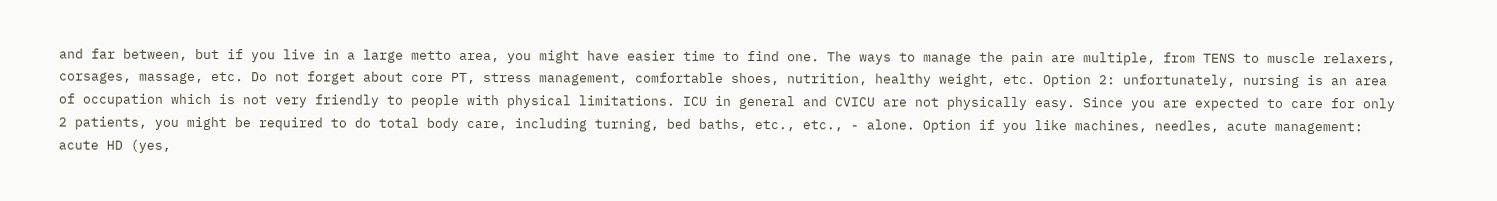and far between, but if you live in a large metto area, you might have easier time to find one. The ways to manage the pain are multiple, from TENS to muscle relaxers, corsages, massage, etc. Do not forget about core PT, stress management, comfortable shoes, nutrition, healthy weight, etc. Option 2: unfortunately, nursing is an area of occupation which is not very friendly to people with physical limitations. ICU in general and CVICU are not physically easy. Since you are expected to care for only 2 patients, you might be required to do total body care, including turning, bed baths, etc., etc., - alone. Option if you like machines, needles, acute management: acute HD (yes,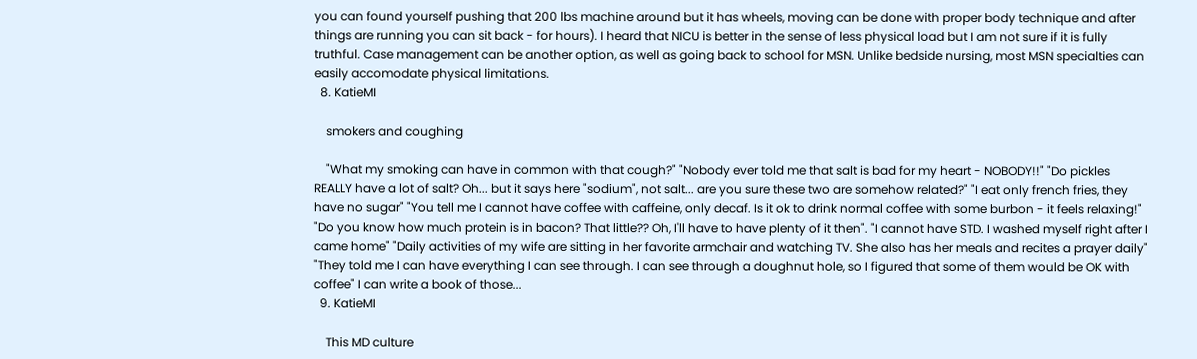you can found yourself pushing that 200 lbs machine around but it has wheels, moving can be done with proper body technique and after things are running you can sit back - for hours). I heard that NICU is better in the sense of less physical load but I am not sure if it is fully truthful. Case management can be another option, as well as going back to school for MSN. Unlike bedside nursing, most MSN specialties can easily accomodate physical limitations.
  8. KatieMI

    smokers and coughing

    "What my smoking can have in common with that cough?" "Nobody ever told me that salt is bad for my heart - NOBODY!!" "Do pickles REALLY have a lot of salt? Oh... but it says here "sodium", not salt... are you sure these two are somehow related?" "I eat only french fries, they have no sugar" "You tell me I cannot have coffee with caffeine, only decaf. Is it ok to drink normal coffee with some burbon - it feels relaxing!" "Do you know how much protein is in bacon? That little?? Oh, I'll have to have plenty of it then". "I cannot have STD. I washed myself right after I came home" "Daily activities of my wife are sitting in her favorite armchair and watching TV. She also has her meals and recites a prayer daily" "They told me I can have everything I can see through. I can see through a doughnut hole, so I figured that some of them would be OK with coffee" I can write a book of those...
  9. KatieMI

    This MD culture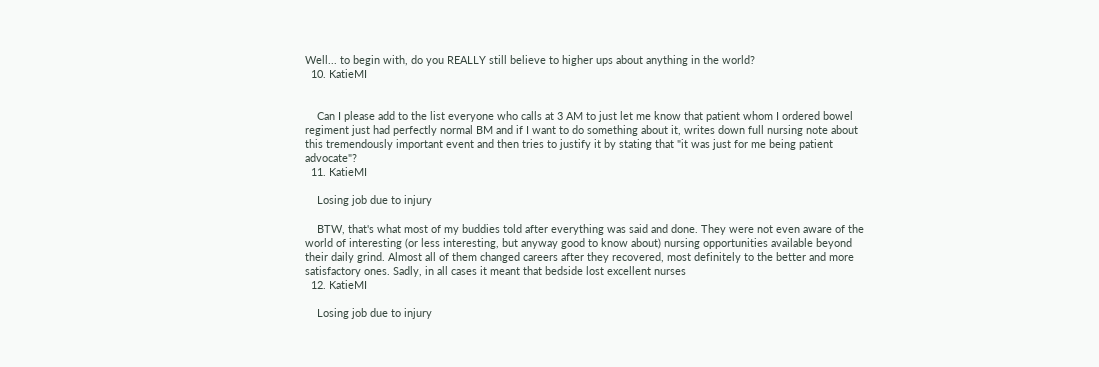Well... to begin with, do you REALLY still believe to higher ups about anything in the world?
  10. KatieMI


    Can I please add to the list everyone who calls at 3 AM to just let me know that patient whom I ordered bowel regiment just had perfectly normal BM and if I want to do something about it, writes down full nursing note about this tremendously important event and then tries to justify it by stating that "it was just for me being patient advocate"?
  11. KatieMI

    Losing job due to injury

    BTW, that's what most of my buddies told after everything was said and done. They were not even aware of the world of interesting (or less interesting, but anyway good to know about) nursing opportunities available beyond their daily grind. Almost all of them changed careers after they recovered, most definitely to the better and more satisfactory ones. Sadly, in all cases it meant that bedside lost excellent nurses
  12. KatieMI

    Losing job due to injury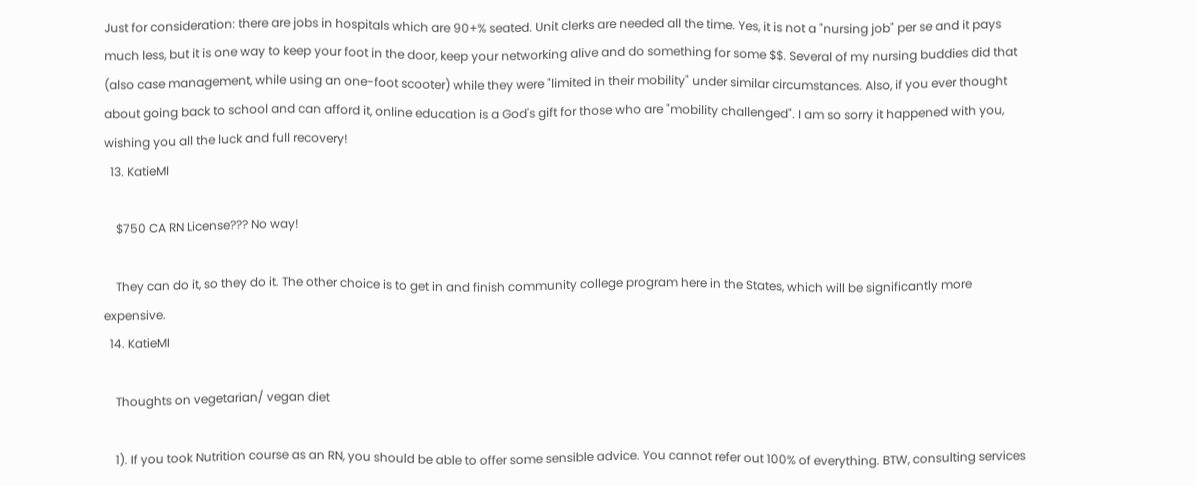Just for consideration: there are jobs in hospitals which are 90+% seated. Unit clerks are needed all the time. Yes, it is not a "nursing job" per se and it pays much less, but it is one way to keep your foot in the door, keep your networking alive and do something for some $$. Several of my nursing buddies did that (also case management, while using an one-foot scooter) while they were "limited in their mobility" under similar circumstances. Also, if you ever thought about going back to school and can afford it, online education is a God's gift for those who are "mobility challenged". I am so sorry it happened with you, wishing you all the luck and full recovery!
  13. KatieMI

    $750 CA RN License??? No way!

    They can do it, so they do it. The other choice is to get in and finish community college program here in the States, which will be significantly more expensive.
  14. KatieMI

    Thoughts on vegetarian/ vegan diet

    1). If you took Nutrition course as an RN, you should be able to offer some sensible advice. You cannot refer out 100% of everything. BTW, consulting services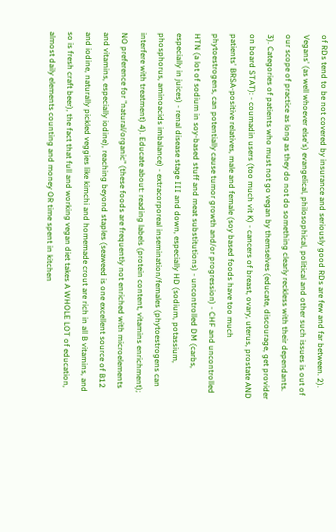of RDs tend to be not covered by insurance and seriously good RDs are few and far between. 2). Vegans' (as well whoever else's) evangelical, philosophical, political and other such issues is out of our scope of practice as long as they do not do something clearly reckless with their dependants. 3). Categories of patients who must not go vegan by themselves (educate, discourage, get provider on board STAT): - coumadin users (too much vit K) - cancers of breast, ovary, uterus, prostate AND patients' BRSA-positive relatives, male and female (soy based foods have too much phytoestrogens, can potentially cause tumor growth and/or progression) - CHF and uncontrolled HTN (a lot of sodium in soy-based stuff and meat substitutions) - uncontrolled DM (carbs, especially in juices) - renal disease stage III and down, especially HD (sodium, potassium, phosphorus, aminoacids imbalance) - extracorporeal insemination/females (phytoestrogens can interfere with treatment) 4). Educate about: reading labels (protein content, vitamins enrichment); NO preference for "natural/organic" (these foods are frequently not enriched with microelements and vitamins, especially iodine), reaching beyond staples (seaweed is one excellent source of B12 and iodine, naturally pickled veggies like kimchi and homemade crout are rich in all B vitamins, and so is fresh craft beer), the fact that full and working vegan diet takes A WHOLE LOT of education, almost daily elements counting and money OR time spent in kitchen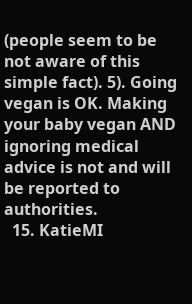(people seem to be not aware of this simple fact). 5). Going vegan is OK. Making your baby vegan AND ignoring medical advice is not and will be reported to authorities.
  15. KatieMI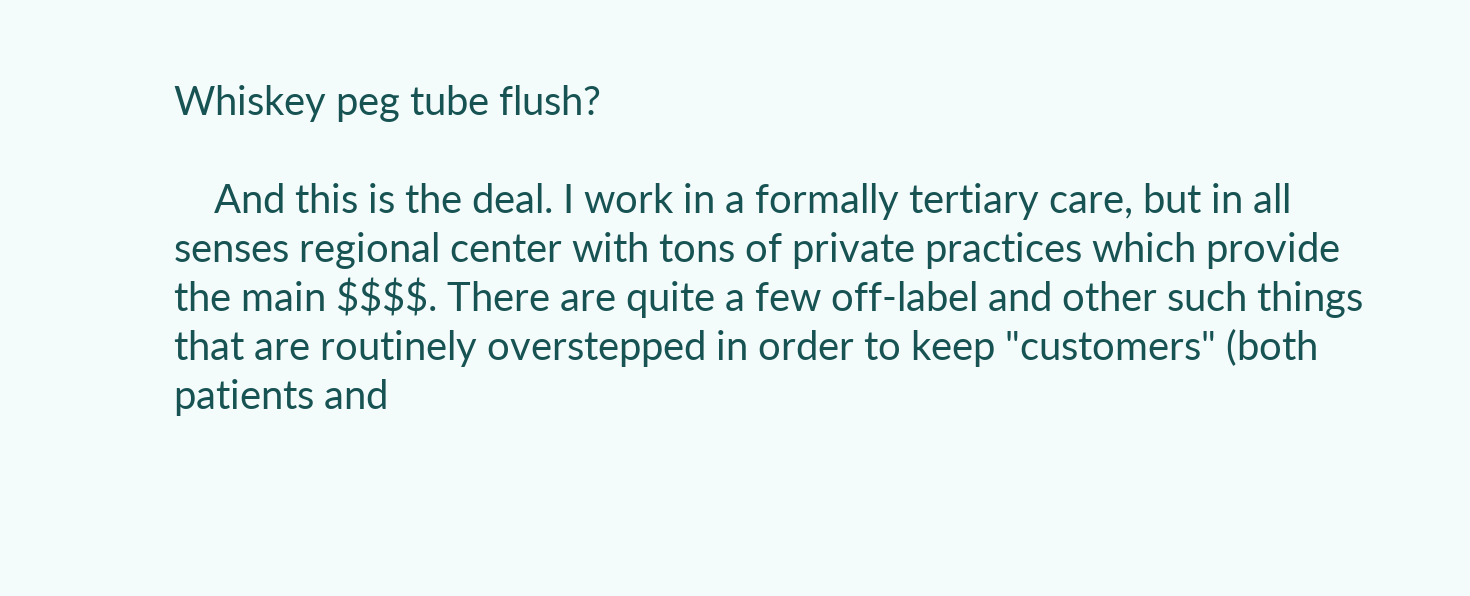Whiskey peg tube flush?

    And this is the deal. I work in a formally tertiary care, but in all senses regional center with tons of private practices which provide the main $$$$. There are quite a few off-label and other such things that are routinely overstepped in order to keep "customers" (both patients and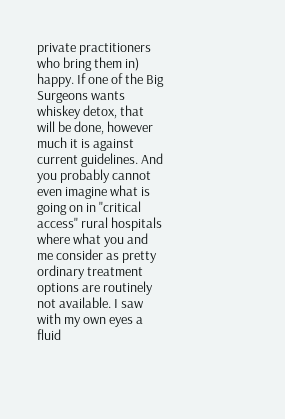private practitioners who bring them in) happy. If one of the Big Surgeons wants whiskey detox, that will be done, however much it is against current guidelines. And you probably cannot even imagine what is going on in "critical access" rural hospitals where what you and me consider as pretty ordinary treatment options are routinely not available. I saw with my own eyes a fluid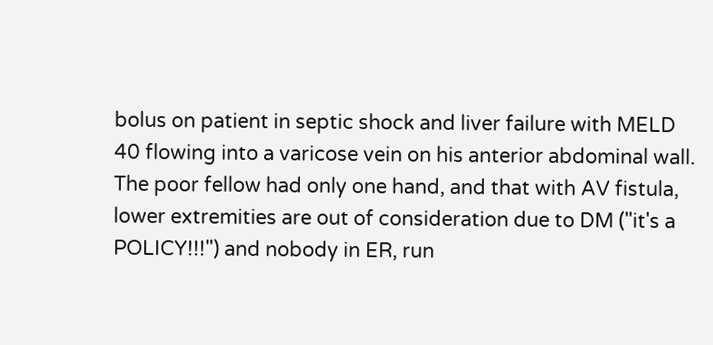bolus on patient in septic shock and liver failure with MELD 40 flowing into a varicose vein on his anterior abdominal wall. The poor fellow had only one hand, and that with AV fistula, lower extremities are out of consideration due to DM ("it's a POLICY!!!") and nobody in ER, run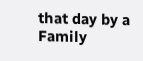that day by a Family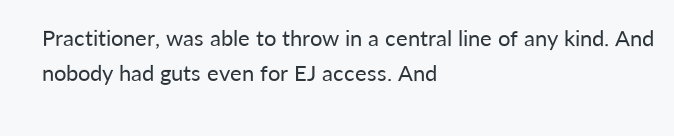Practitioner, was able to throw in a central line of any kind. And nobody had guts even for EJ access. And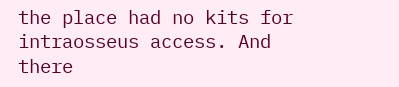the place had no kits for intraosseus access. And there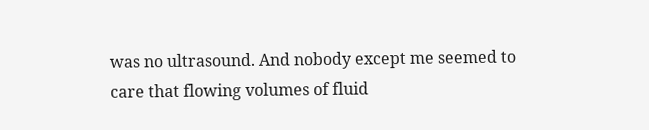was no ultrasound. And nobody except me seemed to care that flowing volumes of fluid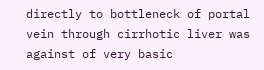directly to bottleneck of portal vein through cirrhotic liver was against of very basic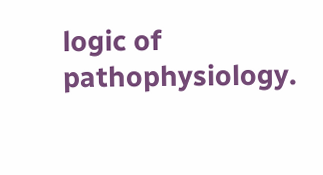logic of pathophysiology.